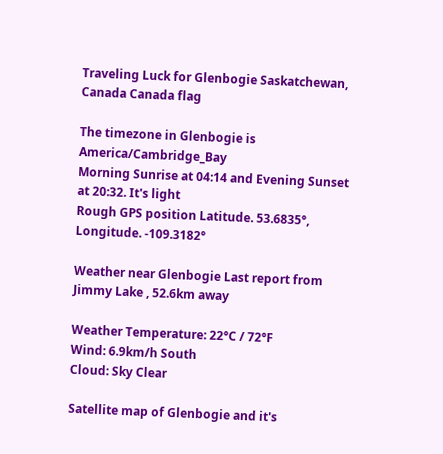Traveling Luck for Glenbogie Saskatchewan, Canada Canada flag

The timezone in Glenbogie is America/Cambridge_Bay
Morning Sunrise at 04:14 and Evening Sunset at 20:32. It's light
Rough GPS position Latitude. 53.6835°, Longitude. -109.3182°

Weather near Glenbogie Last report from Jimmy Lake , 52.6km away

Weather Temperature: 22°C / 72°F
Wind: 6.9km/h South
Cloud: Sky Clear

Satellite map of Glenbogie and it's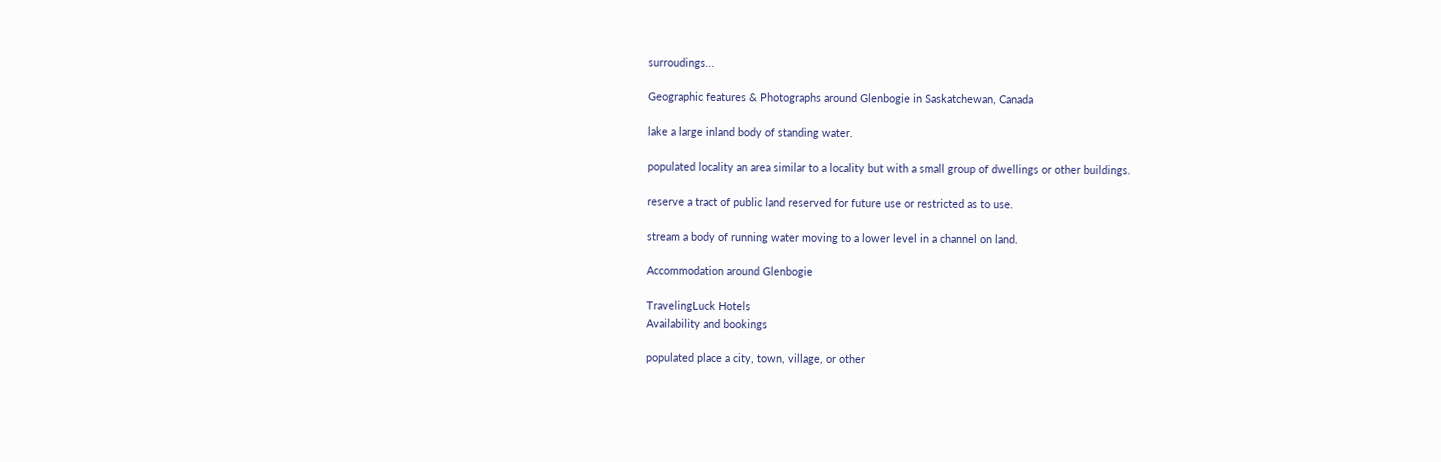surroudings...

Geographic features & Photographs around Glenbogie in Saskatchewan, Canada

lake a large inland body of standing water.

populated locality an area similar to a locality but with a small group of dwellings or other buildings.

reserve a tract of public land reserved for future use or restricted as to use.

stream a body of running water moving to a lower level in a channel on land.

Accommodation around Glenbogie

TravelingLuck Hotels
Availability and bookings

populated place a city, town, village, or other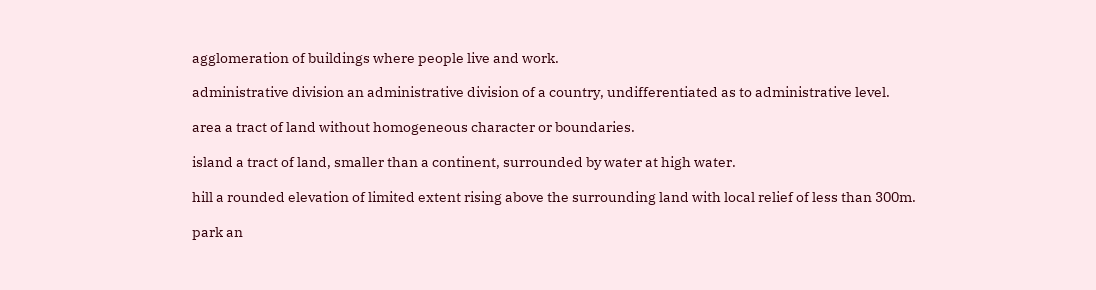agglomeration of buildings where people live and work.

administrative division an administrative division of a country, undifferentiated as to administrative level.

area a tract of land without homogeneous character or boundaries.

island a tract of land, smaller than a continent, surrounded by water at high water.

hill a rounded elevation of limited extent rising above the surrounding land with local relief of less than 300m.

park an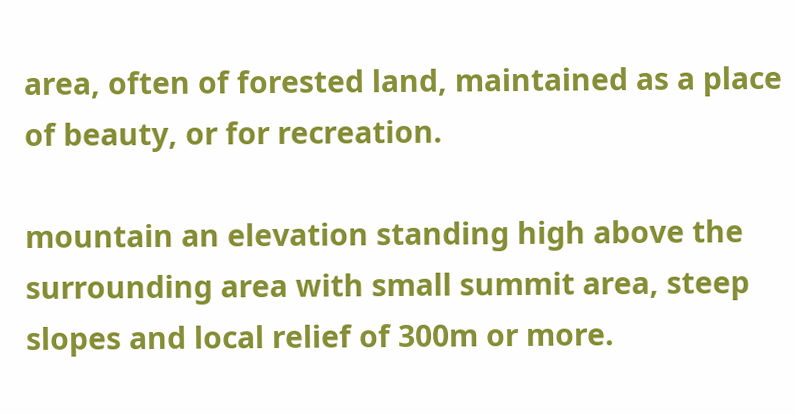area, often of forested land, maintained as a place of beauty, or for recreation.

mountain an elevation standing high above the surrounding area with small summit area, steep slopes and local relief of 300m or more.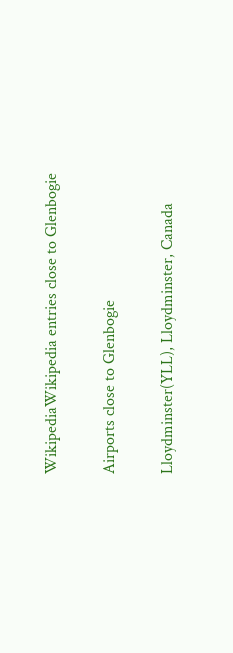WikipediaWikipedia entries close to Glenbogie

Airports close to Glenbogie

Lloydminster(YLL), Lloydminster, Canada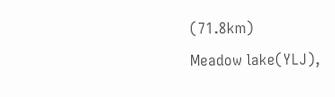(71.8km)
Meadow lake(YLJ),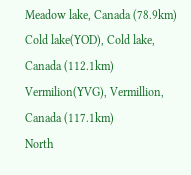Meadow lake, Canada (78.9km)
Cold lake(YOD), Cold lake, Canada (112.1km)
Vermilion(YVG), Vermillion, Canada (117.1km)
North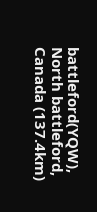battleford(YQW), North battleford, Canada (137.4km)